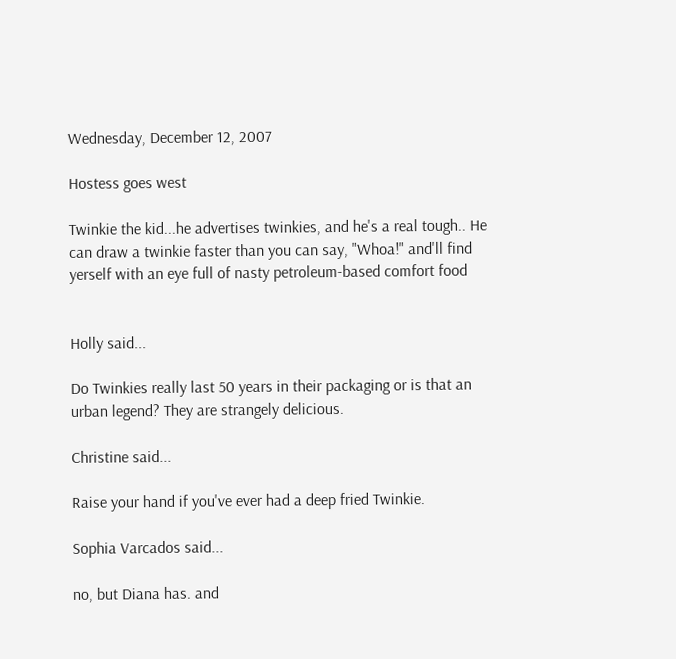Wednesday, December 12, 2007

Hostess goes west

Twinkie the kid...he advertises twinkies, and he's a real tough.. He can draw a twinkie faster than you can say, "Whoa!" and'll find yerself with an eye full of nasty petroleum-based comfort food


Holly said...

Do Twinkies really last 50 years in their packaging or is that an urban legend? They are strangely delicious.

Christine said...

Raise your hand if you've ever had a deep fried Twinkie.

Sophia Varcados said...

no, but Diana has. and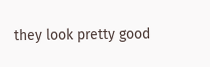they look pretty good